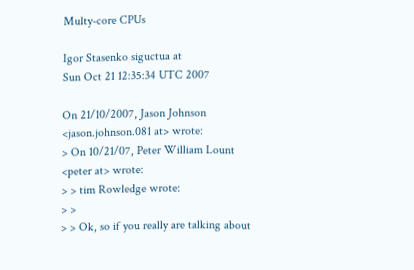Multy-core CPUs

Igor Stasenko siguctua at
Sun Oct 21 12:35:34 UTC 2007

On 21/10/2007, Jason Johnson <jason.johnson.081 at> wrote:
> On 10/21/07, Peter William Lount <peter at> wrote:
> > tim Rowledge wrote:
> >
> > Ok, so if you really are talking about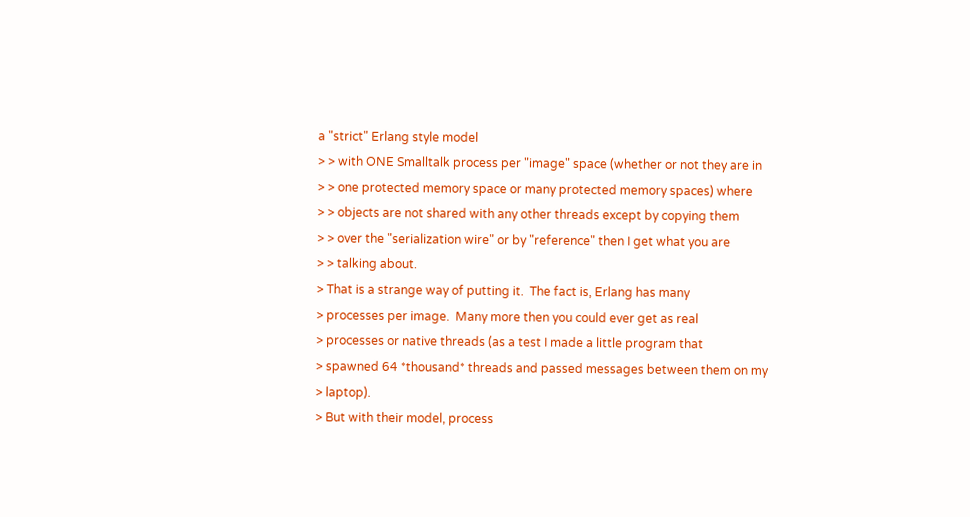a "strict" Erlang style model
> > with ONE Smalltalk process per "image" space (whether or not they are in
> > one protected memory space or many protected memory spaces) where
> > objects are not shared with any other threads except by copying them
> > over the "serialization wire" or by "reference" then I get what you are
> > talking about.
> That is a strange way of putting it.  The fact is, Erlang has many
> processes per image.  Many more then you could ever get as real
> processes or native threads (as a test I made a little program that
> spawned 64 *thousand* threads and passed messages between them on my
> laptop).
> But with their model, process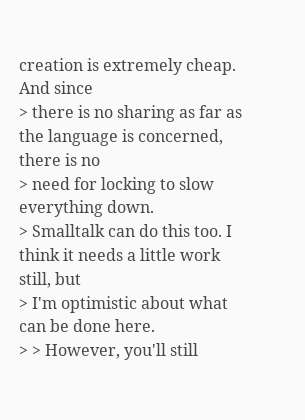creation is extremely cheap.  And since
> there is no sharing as far as the language is concerned, there is no
> need for locking to slow everything down.
> Smalltalk can do this too. I think it needs a little work still, but
> I'm optimistic about what can be done here.
> > However, you'll still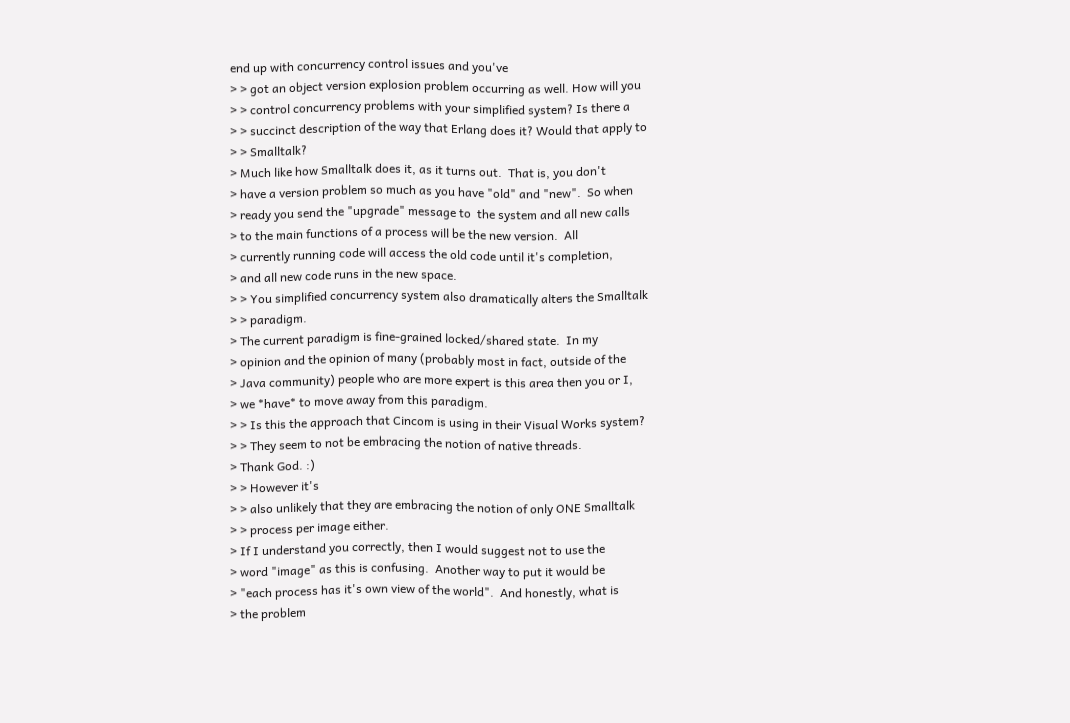end up with concurrency control issues and you've
> > got an object version explosion problem occurring as well. How will you
> > control concurrency problems with your simplified system? Is there a
> > succinct description of the way that Erlang does it? Would that apply to
> > Smalltalk?
> Much like how Smalltalk does it, as it turns out.  That is, you don't
> have a version problem so much as you have "old" and "new".  So when
> ready you send the "upgrade" message to  the system and all new calls
> to the main functions of a process will be the new version.  All
> currently running code will access the old code until it's completion,
> and all new code runs in the new space.
> > You simplified concurrency system also dramatically alters the Smalltalk
> > paradigm.
> The current paradigm is fine-grained locked/shared state.  In my
> opinion and the opinion of many (probably most in fact, outside of the
> Java community) people who are more expert is this area then you or I,
> we *have* to move away from this paradigm.
> > Is this the approach that Cincom is using in their Visual Works system?
> > They seem to not be embracing the notion of native threads.
> Thank God. :)
> > However it's
> > also unlikely that they are embracing the notion of only ONE Smalltalk
> > process per image either.
> If I understand you correctly, then I would suggest not to use the
> word "image" as this is confusing.  Another way to put it would be
> "each process has it's own view of the world".  And honestly, what is
> the problem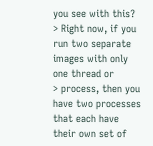you see with this?
> Right now, if you run two separate images with only one thread or
> process, then you have two processes that each have their own set of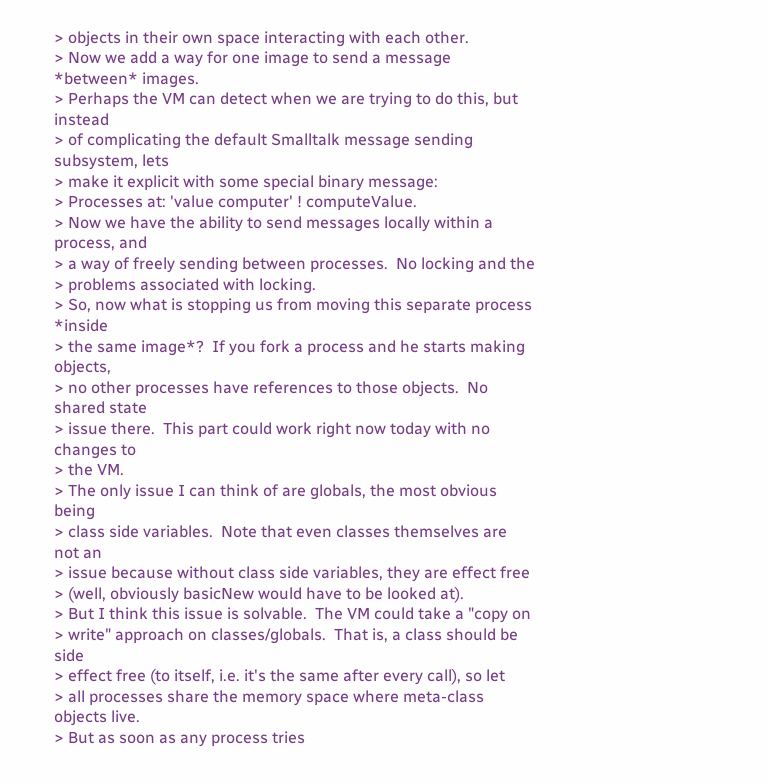> objects in their own space interacting with each other.
> Now we add a way for one image to send a message *between* images.
> Perhaps the VM can detect when we are trying to do this, but instead
> of complicating the default Smalltalk message sending subsystem, lets
> make it explicit with some special binary message:
> Processes at: 'value computer' ! computeValue.
> Now we have the ability to send messages locally within a process, and
> a way of freely sending between processes.  No locking and the
> problems associated with locking.
> So, now what is stopping us from moving this separate process *inside
> the same image*?  If you fork a process and he starts making objects,
> no other processes have references to those objects.  No shared state
> issue there.  This part could work right now today with no changes to
> the VM.
> The only issue I can think of are globals, the most obvious being
> class side variables.  Note that even classes themselves are not an
> issue because without class side variables, they are effect free
> (well, obviously basicNew would have to be looked at).
> But I think this issue is solvable.  The VM could take a "copy on
> write" approach on classes/globals.  That is, a class should be side
> effect free (to itself, i.e. it's the same after every call), so let
> all processes share the memory space where meta-class objects live.
> But as soon as any process tries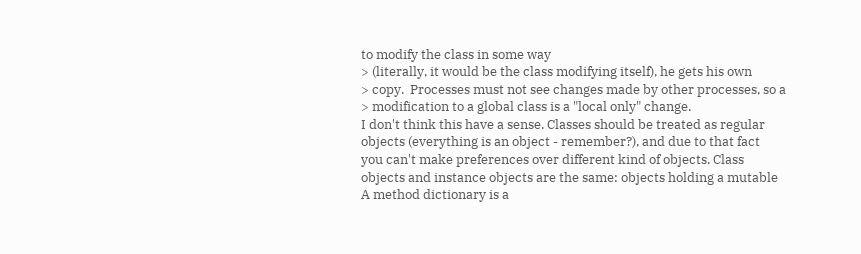to modify the class in some way
> (literally, it would be the class modifying itself), he gets his own
> copy.  Processes must not see changes made by other processes, so a
> modification to a global class is a "local only" change.
I don't think this have a sense. Classes should be treated as regular
objects (everything is an object - remember?), and due to that fact
you can't make preferences over different kind of objects. Class
objects and instance objects are the same: objects holding a mutable
A method dictionary is a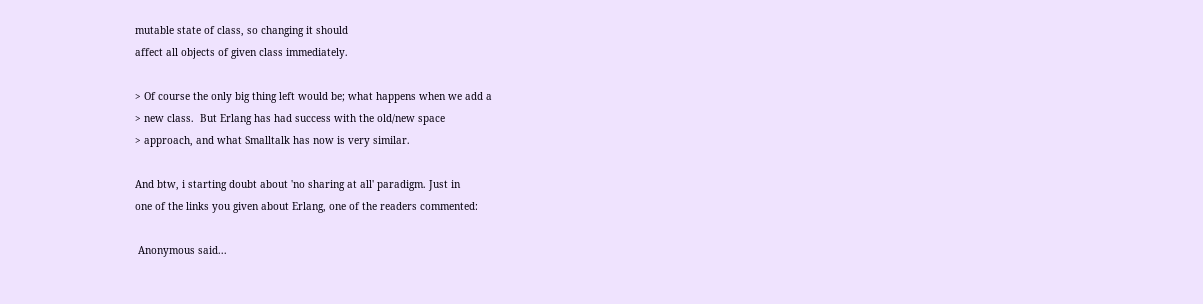mutable state of class, so changing it should
affect all objects of given class immediately.

> Of course the only big thing left would be; what happens when we add a
> new class.  But Erlang has had success with the old/new space
> approach, and what Smalltalk has now is very similar.

And btw, i starting doubt about 'no sharing at all' paradigm. Just in
one of the links you given about Erlang, one of the readers commented:

 Anonymous said...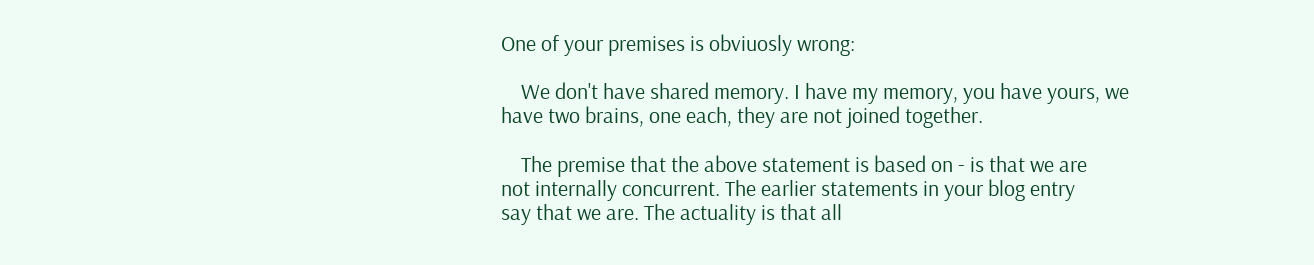One of your premises is obviuosly wrong:

    We don't have shared memory. I have my memory, you have yours, we
have two brains, one each, they are not joined together.

    The premise that the above statement is based on - is that we are
not internally concurrent. The earlier statements in your blog entry
say that we are. The actuality is that all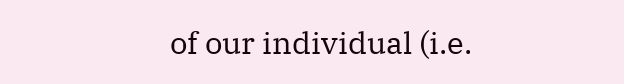of our individual (i.e.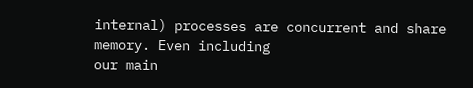internal) processes are concurrent and share memory. Even including
our main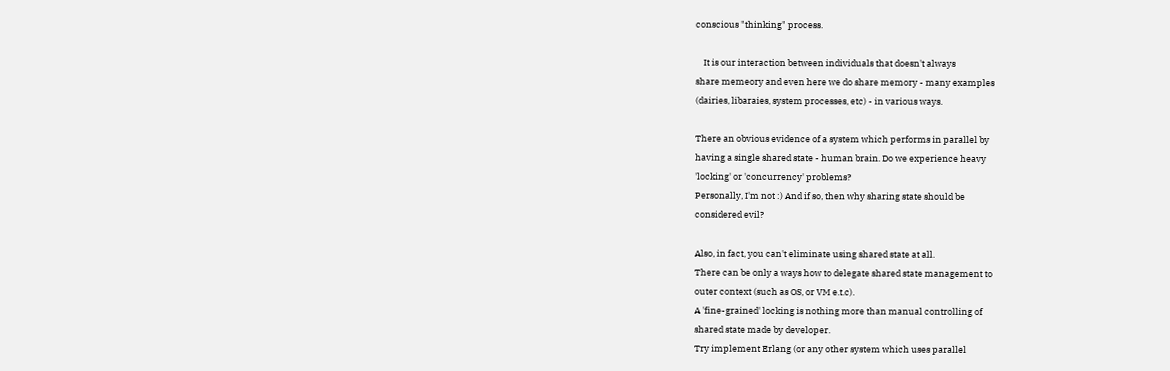conscious "thinking" process.

    It is our interaction between individuals that doesn't always
share memeory and even here we do share memory - many examples
(dairies, libaraies, system processes, etc) - in various ways.

There an obvious evidence of a system which performs in parallel by
having a single shared state - human brain. Do we experience heavy
'locking' or 'concurrency' problems?
Personally, I'm not :) And if so, then why sharing state should be
considered evil?

Also, in fact, you can't eliminate using shared state at all.
There can be only a ways how to delegate shared state management to
outer context (such as OS, or VM e.t.c).
A 'fine-grained' locking is nothing more than manual controlling of
shared state made by developer.
Try implement Erlang (or any other system which uses parallel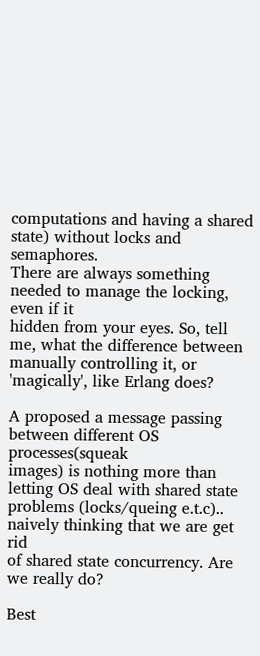computations and having a shared state) without locks and semaphores.
There are always something needed to manage the locking, even if it
hidden from your eyes. So, tell me, what the difference between
manually controlling it, or 'magically', like Erlang does?

A proposed a message passing between different OS processes(squeak
images) is nothing more than letting OS deal with shared state
problems (locks/queing e.t.c).. naively thinking that we are get rid
of shared state concurrency. Are we really do?

Best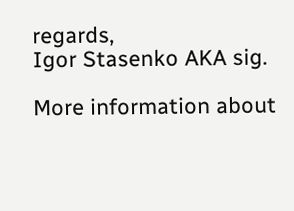regards,
Igor Stasenko AKA sig.

More information about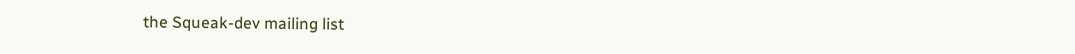the Squeak-dev mailing list